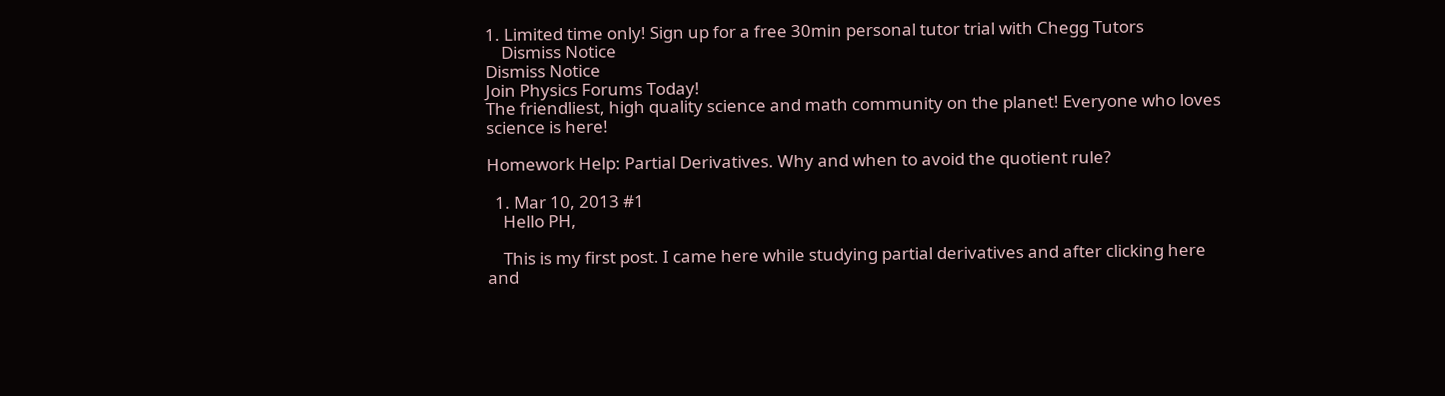1. Limited time only! Sign up for a free 30min personal tutor trial with Chegg Tutors
    Dismiss Notice
Dismiss Notice
Join Physics Forums Today!
The friendliest, high quality science and math community on the planet! Everyone who loves science is here!

Homework Help: Partial Derivatives. Why and when to avoid the quotient rule?

  1. Mar 10, 2013 #1
    Hello PH,

    This is my first post. I came here while studying partial derivatives and after clicking here and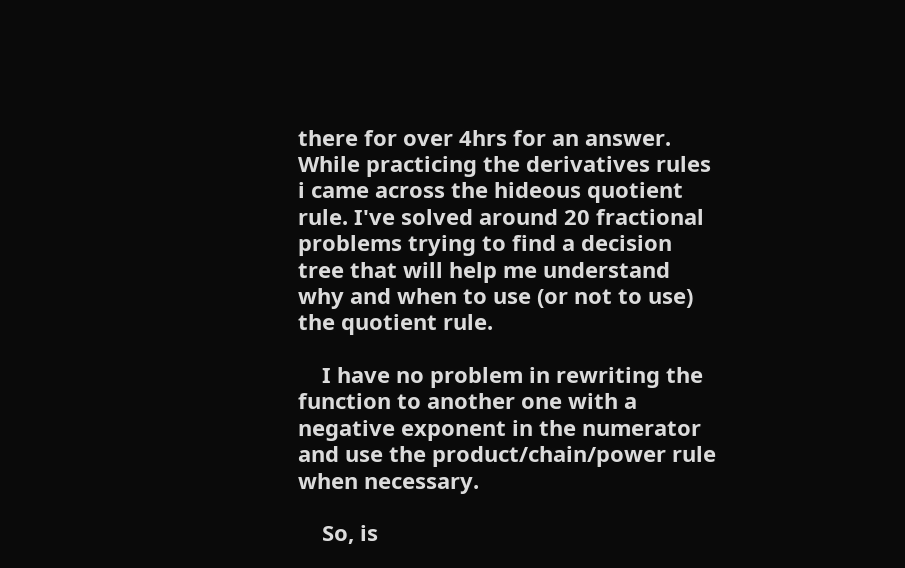there for over 4hrs for an answer. While practicing the derivatives rules i came across the hideous quotient rule. I've solved around 20 fractional problems trying to find a decision tree that will help me understand why and when to use (or not to use) the quotient rule.

    I have no problem in rewriting the function to another one with a negative exponent in the numerator and use the product/chain/power rule when necessary.

    So, is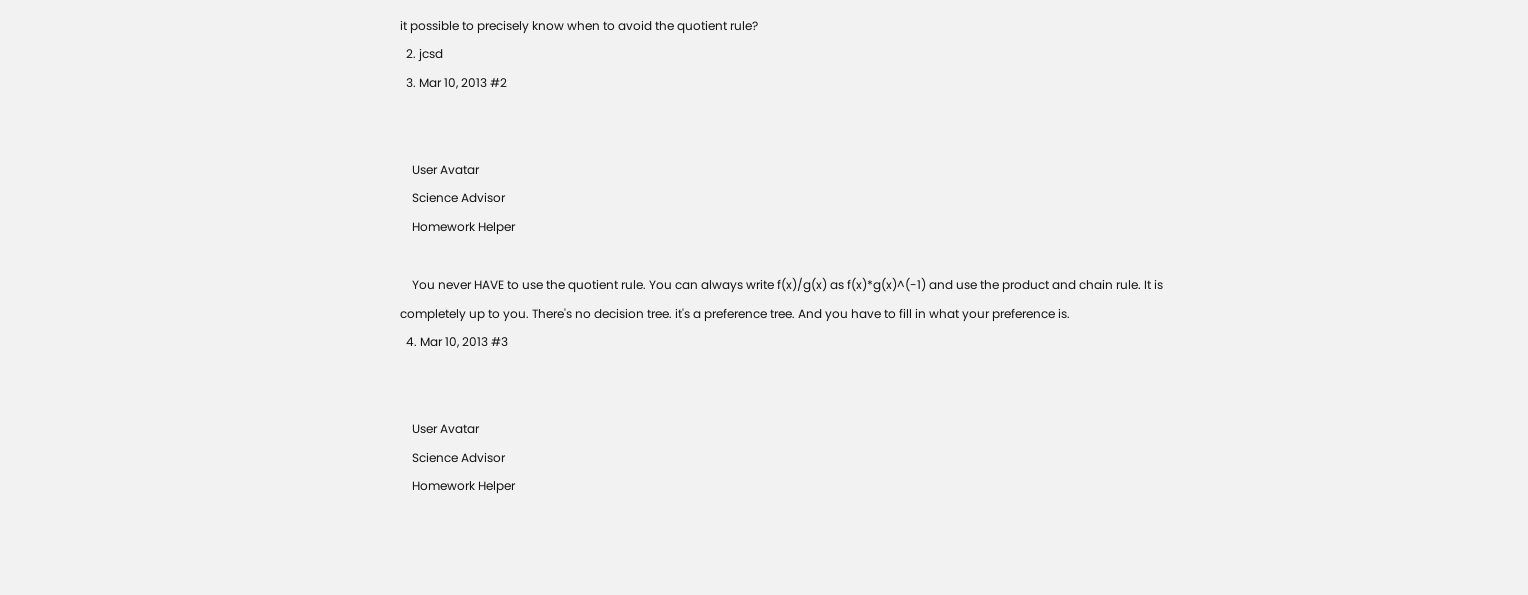it possible to precisely know when to avoid the quotient rule?
  2. jcsd
  3. Mar 10, 2013 #2


    User Avatar
    Science Advisor
    Homework Helper

    You never HAVE to use the quotient rule. You can always write f(x)/g(x) as f(x)*g(x)^(-1) and use the product and chain rule. It is completely up to you. There's no decision tree. it's a preference tree. And you have to fill in what your preference is.
  4. Mar 10, 2013 #3


    User Avatar
    Science Advisor
    Homework Helper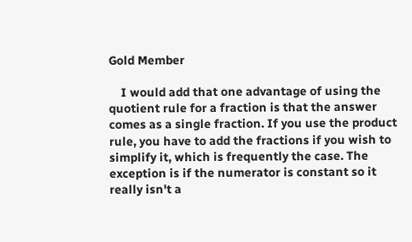Gold Member

    I would add that one advantage of using the quotient rule for a fraction is that the answer comes as a single fraction. If you use the product rule, you have to add the fractions if you wish to simplify it, which is frequently the case. The exception is if the numerator is constant so it really isn't a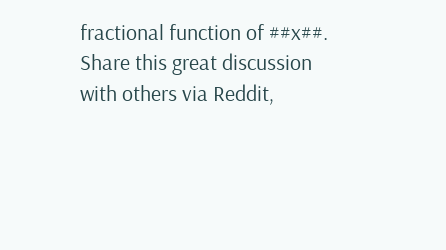fractional function of ##x##.
Share this great discussion with others via Reddit,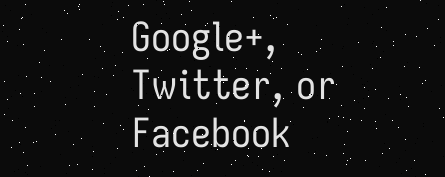Google+, Twitter, or Facebook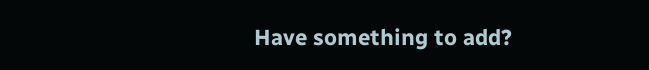Have something to add?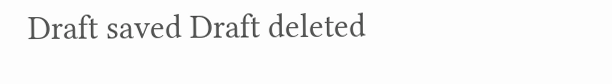Draft saved Draft deleted